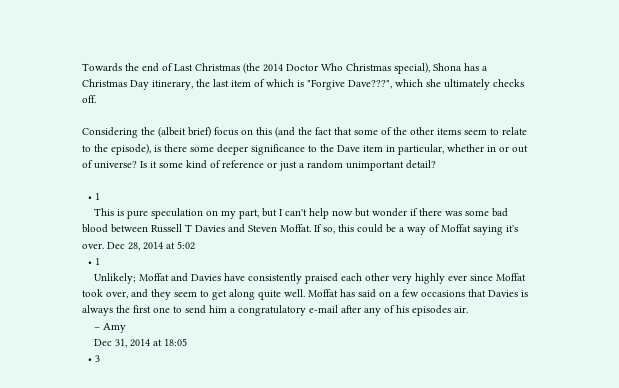Towards the end of Last Christmas (the 2014 Doctor Who Christmas special), Shona has a Christmas Day itinerary, the last item of which is "Forgive Dave???", which she ultimately checks off.

Considering the (albeit brief) focus on this (and the fact that some of the other items seem to relate to the episode), is there some deeper significance to the Dave item in particular, whether in or out of universe? Is it some kind of reference or just a random unimportant detail?

  • 1
    This is pure speculation on my part, but I can't help now but wonder if there was some bad blood between Russell T Davies and Steven Moffat. If so, this could be a way of Moffat saying it's over. Dec 28, 2014 at 5:02
  • 1
    Unlikely; Moffat and Davies have consistently praised each other very highly ever since Moffat took over, and they seem to get along quite well. Moffat has said on a few occasions that Davies is always the first one to send him a congratulatory e-mail after any of his episodes air.
    – Amy
    Dec 31, 2014 at 18:05
  • 3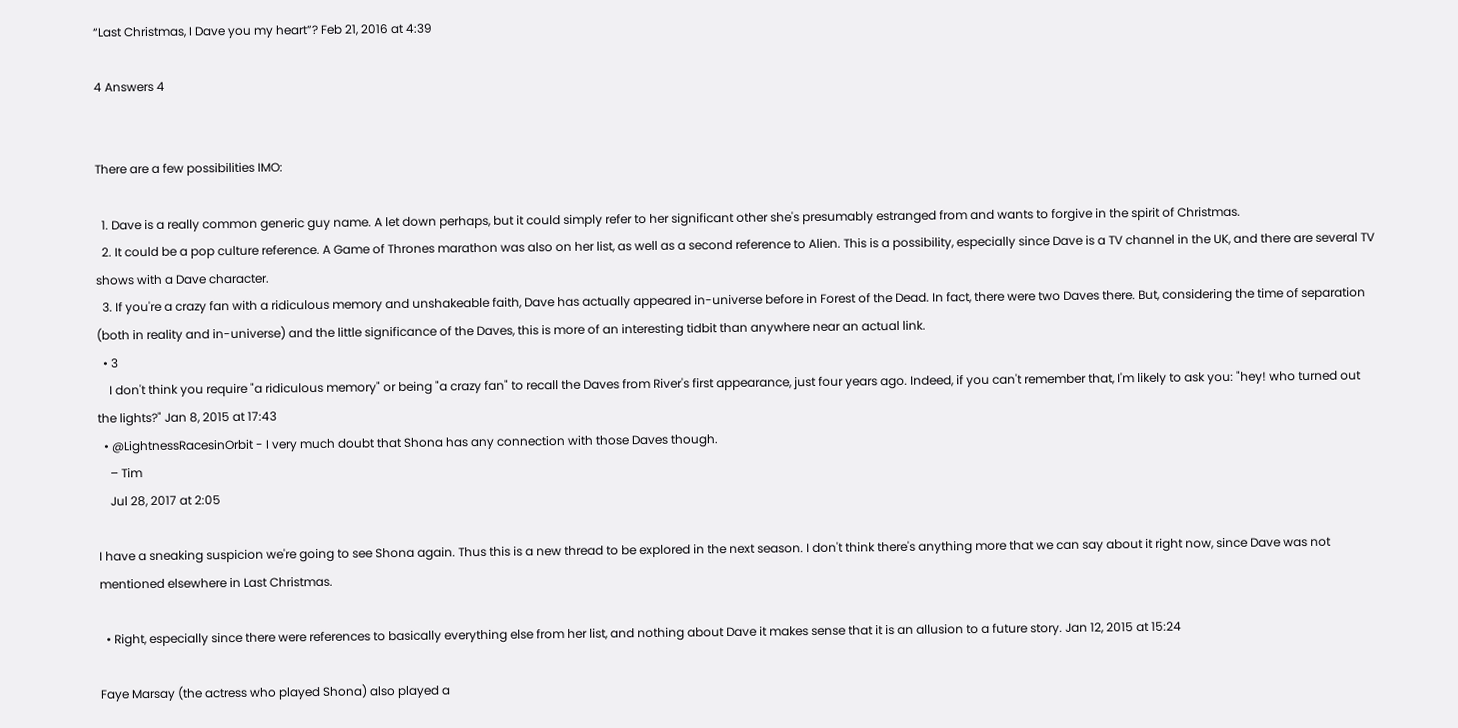“Last Christmas, I Dave you my heart”? Feb 21, 2016 at 4:39

4 Answers 4


There are a few possibilities IMO:

  1. Dave is a really common generic guy name. A let down perhaps, but it could simply refer to her significant other she's presumably estranged from and wants to forgive in the spirit of Christmas.
  2. It could be a pop culture reference. A Game of Thrones marathon was also on her list, as well as a second reference to Alien. This is a possibility, especially since Dave is a TV channel in the UK, and there are several TV shows with a Dave character.
  3. If you're a crazy fan with a ridiculous memory and unshakeable faith, Dave has actually appeared in-universe before in Forest of the Dead. In fact, there were two Daves there. But, considering the time of separation (both in reality and in-universe) and the little significance of the Daves, this is more of an interesting tidbit than anywhere near an actual link.
  • 3
    I don't think you require "a ridiculous memory" or being "a crazy fan" to recall the Daves from River's first appearance, just four years ago. Indeed, if you can't remember that, I'm likely to ask you: "hey! who turned out the lights?" Jan 8, 2015 at 17:43
  • @LightnessRacesinOrbit - I very much doubt that Shona has any connection with those Daves though.
    – Tim
    Jul 28, 2017 at 2:05

I have a sneaking suspicion we're going to see Shona again. Thus this is a new thread to be explored in the next season. I don't think there's anything more that we can say about it right now, since Dave was not mentioned elsewhere in Last Christmas.

  • Right, especially since there were references to basically everything else from her list, and nothing about Dave it makes sense that it is an allusion to a future story. Jan 12, 2015 at 15:24

Faye Marsay (the actress who played Shona) also played a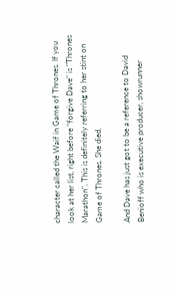character called the Waif in Game of Thrones. If you look at her list, right before "forgive Dave" is "Thrones Marathon". This is definitely referring to her stint on Game of Thrones. She died.

And Dave has just got to be a reference to David Benioff who is executive producer, showrunner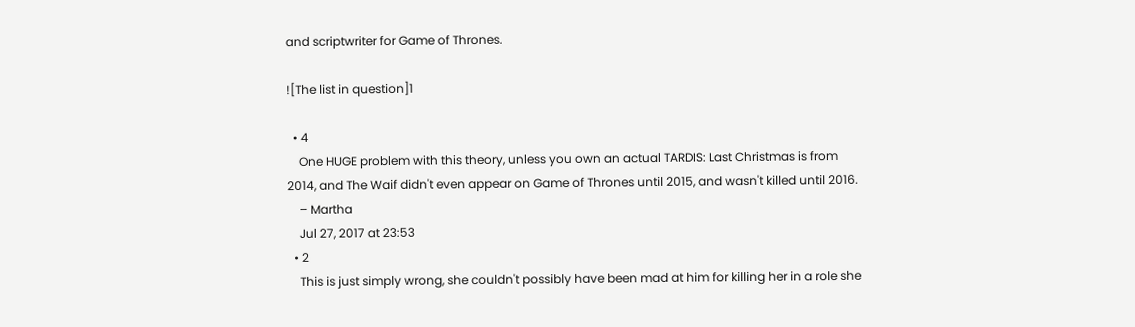and scriptwriter for Game of Thrones.

![The list in question]1

  • 4
    One HUGE problem with this theory, unless you own an actual TARDIS: Last Christmas is from 2014, and The Waif didn't even appear on Game of Thrones until 2015, and wasn't killed until 2016.
    – Martha
    Jul 27, 2017 at 23:53
  • 2
    This is just simply wrong, she couldn't possibly have been mad at him for killing her in a role she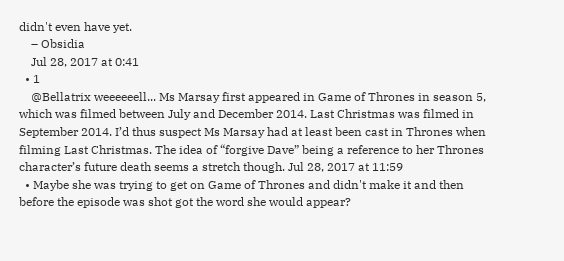didn't even have yet.
    – Obsidia
    Jul 28, 2017 at 0:41
  • 1
    @Bellatrix weeeeeell... Ms Marsay first appeared in Game of Thrones in season 5, which was filmed between July and December 2014. Last Christmas was filmed in September 2014. I’d thus suspect Ms Marsay had at least been cast in Thrones when filming Last Christmas. The idea of “forgive Dave” being a reference to her Thrones character’s future death seems a stretch though. Jul 28, 2017 at 11:59
  • Maybe she was trying to get on Game of Thrones and didn't make it and then before the episode was shot got the word she would appear?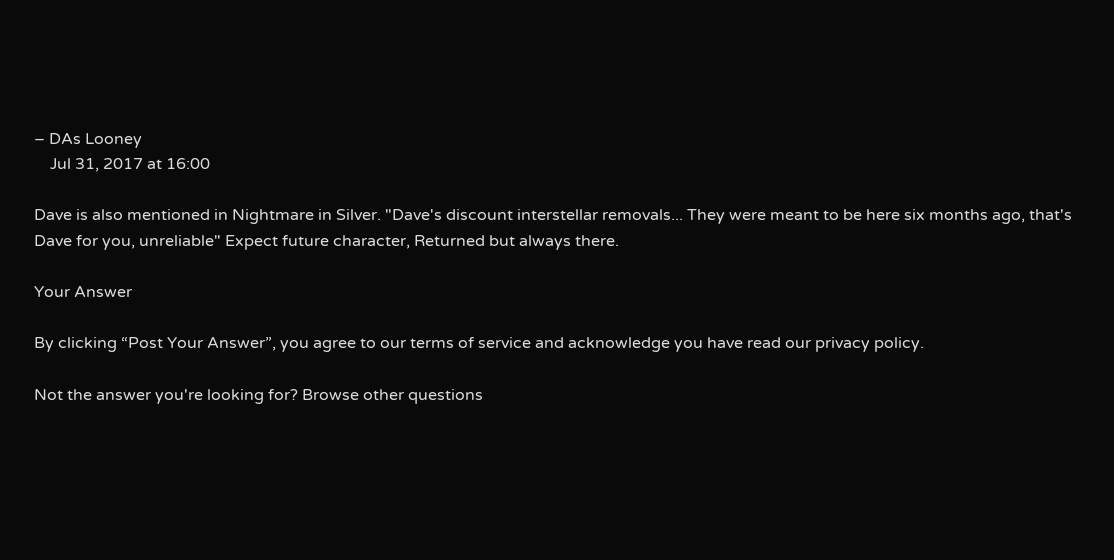– DAs Looney
    Jul 31, 2017 at 16:00

Dave is also mentioned in Nightmare in Silver. "Dave's discount interstellar removals... They were meant to be here six months ago, that's Dave for you, unreliable" Expect future character, Returned but always there.

Your Answer

By clicking “Post Your Answer”, you agree to our terms of service and acknowledge you have read our privacy policy.

Not the answer you're looking for? Browse other questions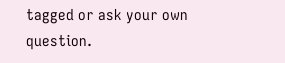tagged or ask your own question.